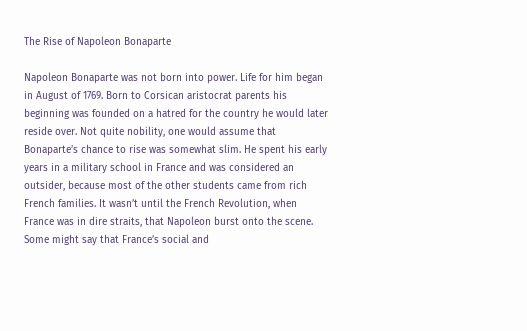The Rise of Napoleon Bonaparte

Napoleon Bonaparte was not born into power. Life for him began in August of 1769. Born to Corsican aristocrat parents his beginning was founded on a hatred for the country he would later reside over. Not quite nobility, one would assume that Bonaparte’s chance to rise was somewhat slim. He spent his early years in a military school in France and was considered an outsider, because most of the other students came from rich French families. It wasn’t until the French Revolution, when France was in dire straits, that Napoleon burst onto the scene. Some might say that France’s social and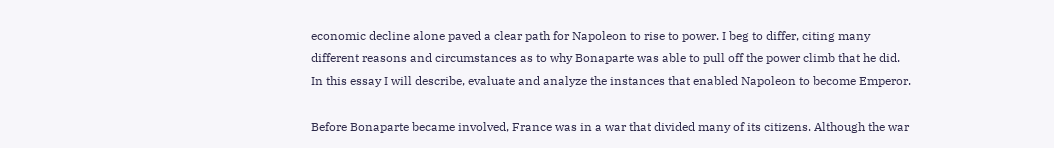economic decline alone paved a clear path for Napoleon to rise to power. I beg to differ, citing many different reasons and circumstances as to why Bonaparte was able to pull off the power climb that he did. In this essay I will describe, evaluate and analyze the instances that enabled Napoleon to become Emperor.

Before Bonaparte became involved, France was in a war that divided many of its citizens. Although the war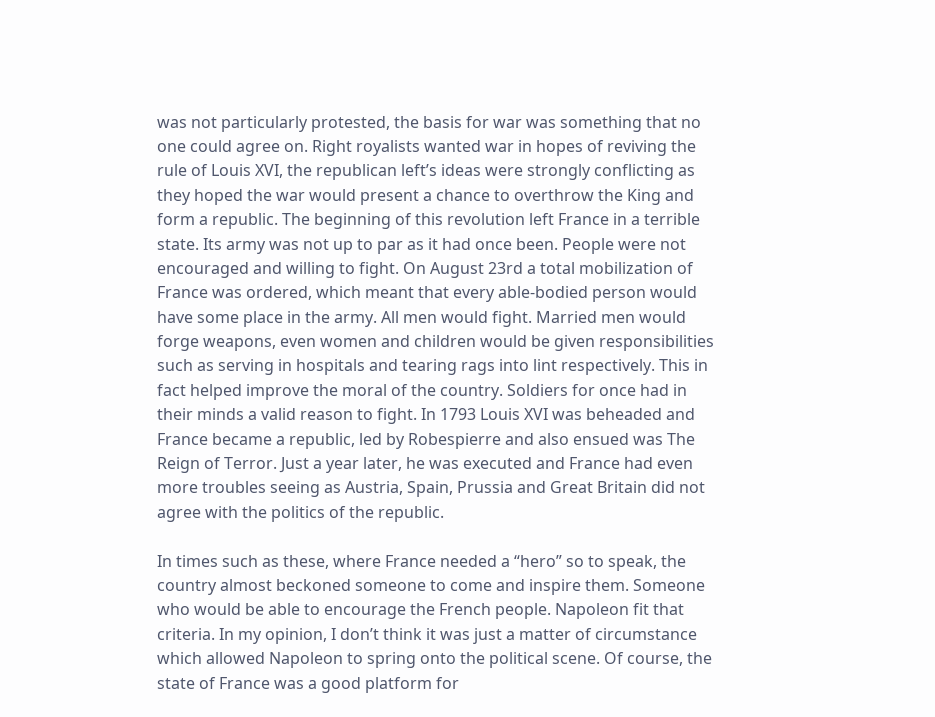was not particularly protested, the basis for war was something that no one could agree on. Right royalists wanted war in hopes of reviving the rule of Louis XVI, the republican left’s ideas were strongly conflicting as they hoped the war would present a chance to overthrow the King and form a republic. The beginning of this revolution left France in a terrible state. Its army was not up to par as it had once been. People were not encouraged and willing to fight. On August 23rd a total mobilization of France was ordered, which meant that every able-bodied person would have some place in the army. All men would fight. Married men would forge weapons, even women and children would be given responsibilities such as serving in hospitals and tearing rags into lint respectively. This in fact helped improve the moral of the country. Soldiers for once had in their minds a valid reason to fight. In 1793 Louis XVI was beheaded and France became a republic, led by Robespierre and also ensued was The Reign of Terror. Just a year later, he was executed and France had even more troubles seeing as Austria, Spain, Prussia and Great Britain did not agree with the politics of the republic.

In times such as these, where France needed a “hero” so to speak, the country almost beckoned someone to come and inspire them. Someone who would be able to encourage the French people. Napoleon fit that criteria. In my opinion, I don’t think it was just a matter of circumstance which allowed Napoleon to spring onto the political scene. Of course, the state of France was a good platform for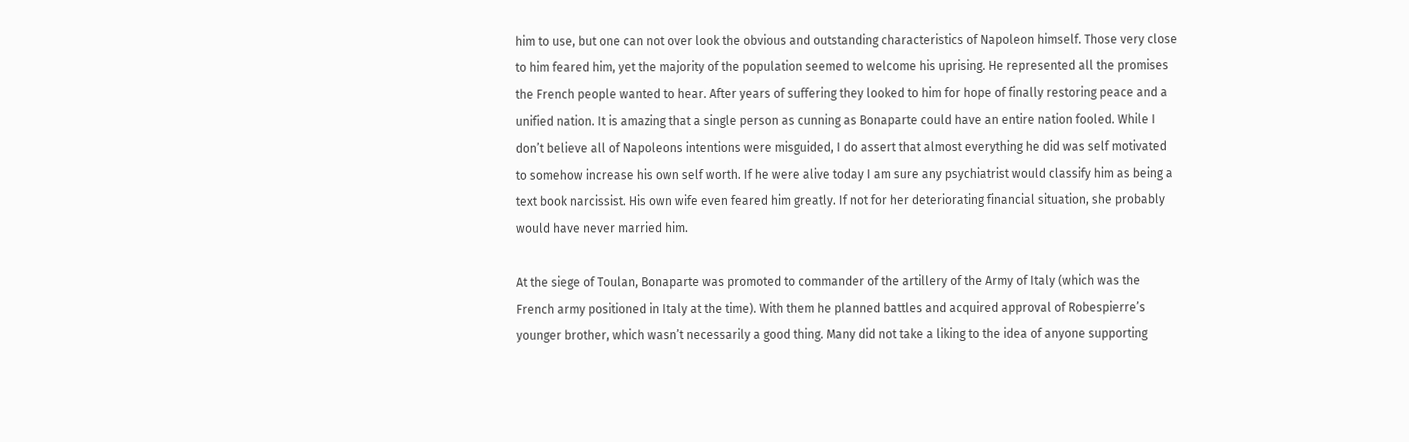him to use, but one can not over look the obvious and outstanding characteristics of Napoleon himself. Those very close to him feared him, yet the majority of the population seemed to welcome his uprising. He represented all the promises the French people wanted to hear. After years of suffering they looked to him for hope of finally restoring peace and a unified nation. It is amazing that a single person as cunning as Bonaparte could have an entire nation fooled. While I don’t believe all of Napoleons intentions were misguided, I do assert that almost everything he did was self motivated to somehow increase his own self worth. If he were alive today I am sure any psychiatrist would classify him as being a text book narcissist. His own wife even feared him greatly. If not for her deteriorating financial situation, she probably would have never married him.

At the siege of Toulan, Bonaparte was promoted to commander of the artillery of the Army of Italy (which was the French army positioned in Italy at the time). With them he planned battles and acquired approval of Robespierre’s younger brother, which wasn’t necessarily a good thing. Many did not take a liking to the idea of anyone supporting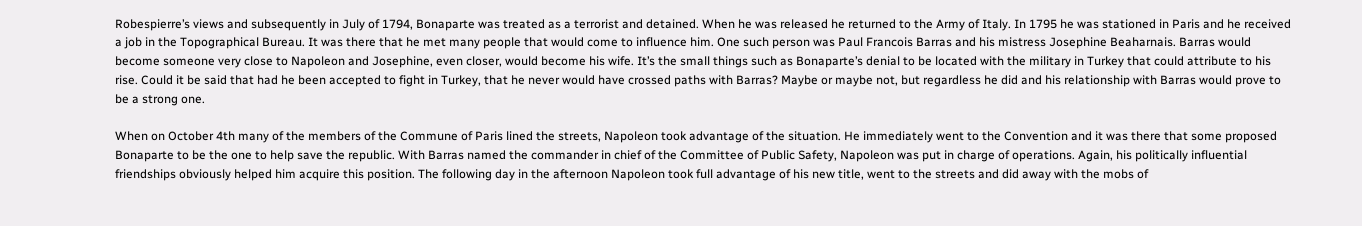Robespierre’s views and subsequently in July of 1794, Bonaparte was treated as a terrorist and detained. When he was released he returned to the Army of Italy. In 1795 he was stationed in Paris and he received a job in the Topographical Bureau. It was there that he met many people that would come to influence him. One such person was Paul Francois Barras and his mistress Josephine Beaharnais. Barras would become someone very close to Napoleon and Josephine, even closer, would become his wife. It’s the small things such as Bonaparte’s denial to be located with the military in Turkey that could attribute to his rise. Could it be said that had he been accepted to fight in Turkey, that he never would have crossed paths with Barras? Maybe or maybe not, but regardless he did and his relationship with Barras would prove to be a strong one.

When on October 4th many of the members of the Commune of Paris lined the streets, Napoleon took advantage of the situation. He immediately went to the Convention and it was there that some proposed Bonaparte to be the one to help save the republic. With Barras named the commander in chief of the Committee of Public Safety, Napoleon was put in charge of operations. Again, his politically influential friendships obviously helped him acquire this position. The following day in the afternoon Napoleon took full advantage of his new title, went to the streets and did away with the mobs of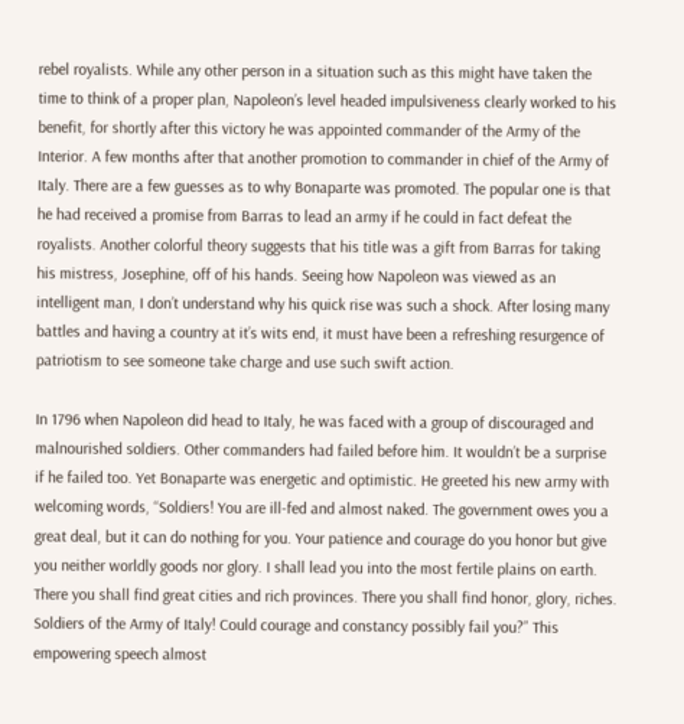rebel royalists. While any other person in a situation such as this might have taken the time to think of a proper plan, Napoleon’s level headed impulsiveness clearly worked to his benefit, for shortly after this victory he was appointed commander of the Army of the Interior. A few months after that another promotion to commander in chief of the Army of Italy. There are a few guesses as to why Bonaparte was promoted. The popular one is that he had received a promise from Barras to lead an army if he could in fact defeat the royalists. Another colorful theory suggests that his title was a gift from Barras for taking his mistress, Josephine, off of his hands. Seeing how Napoleon was viewed as an intelligent man, I don’t understand why his quick rise was such a shock. After losing many battles and having a country at it’s wits end, it must have been a refreshing resurgence of patriotism to see someone take charge and use such swift action.

In 1796 when Napoleon did head to Italy, he was faced with a group of discouraged and malnourished soldiers. Other commanders had failed before him. It wouldn’t be a surprise if he failed too. Yet Bonaparte was energetic and optimistic. He greeted his new army with welcoming words, “Soldiers! You are ill-fed and almost naked. The government owes you a great deal, but it can do nothing for you. Your patience and courage do you honor but give you neither worldly goods nor glory. I shall lead you into the most fertile plains on earth. There you shall find great cities and rich provinces. There you shall find honor, glory, riches. Soldiers of the Army of Italy! Could courage and constancy possibly fail you?” This empowering speech almost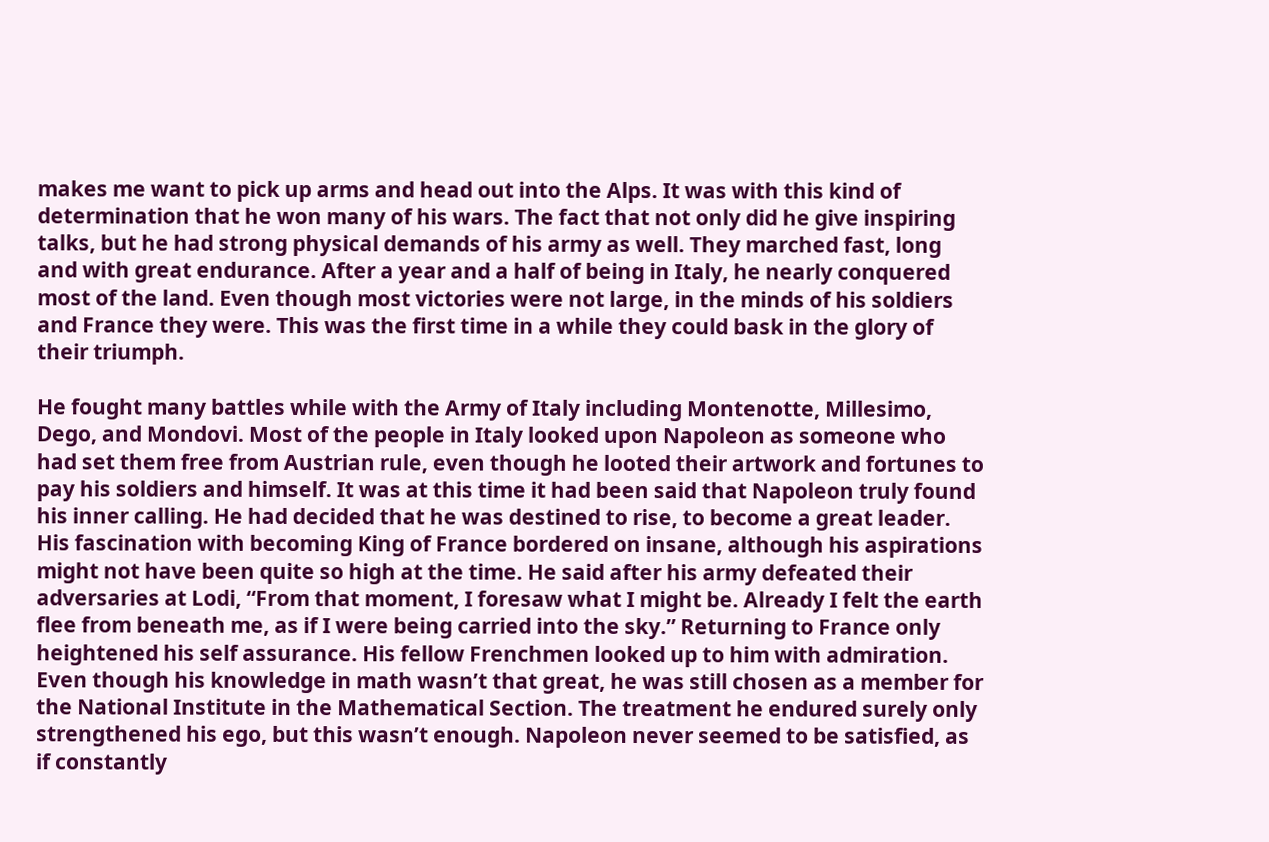makes me want to pick up arms and head out into the Alps. It was with this kind of determination that he won many of his wars. The fact that not only did he give inspiring talks, but he had strong physical demands of his army as well. They marched fast, long and with great endurance. After a year and a half of being in Italy, he nearly conquered most of the land. Even though most victories were not large, in the minds of his soldiers and France they were. This was the first time in a while they could bask in the glory of their triumph.

He fought many battles while with the Army of Italy including Montenotte, Millesimo, Dego, and Mondovi. Most of the people in Italy looked upon Napoleon as someone who had set them free from Austrian rule, even though he looted their artwork and fortunes to pay his soldiers and himself. It was at this time it had been said that Napoleon truly found his inner calling. He had decided that he was destined to rise, to become a great leader. His fascination with becoming King of France bordered on insane, although his aspirations might not have been quite so high at the time. He said after his army defeated their adversaries at Lodi, “From that moment, I foresaw what I might be. Already I felt the earth flee from beneath me, as if I were being carried into the sky.” Returning to France only heightened his self assurance. His fellow Frenchmen looked up to him with admiration. Even though his knowledge in math wasn’t that great, he was still chosen as a member for the National Institute in the Mathematical Section. The treatment he endured surely only strengthened his ego, but this wasn’t enough. Napoleon never seemed to be satisfied, as if constantly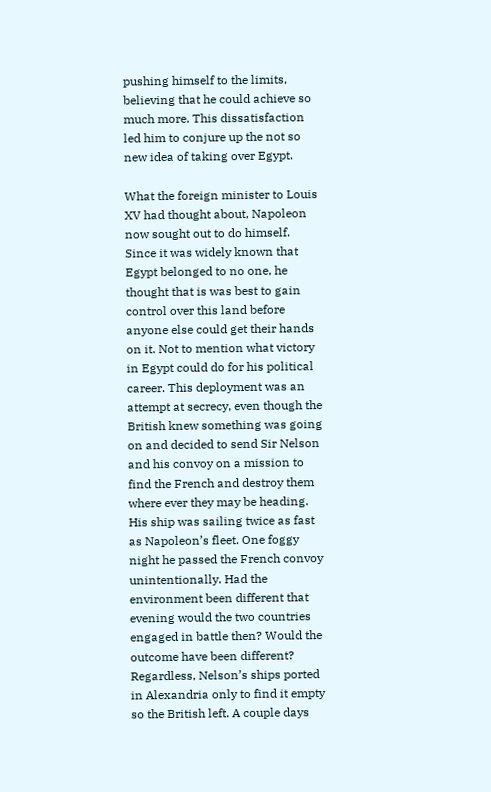pushing himself to the limits, believing that he could achieve so much more. This dissatisfaction led him to conjure up the not so new idea of taking over Egypt.

What the foreign minister to Louis XV had thought about, Napoleon now sought out to do himself. Since it was widely known that Egypt belonged to no one, he thought that is was best to gain control over this land before anyone else could get their hands on it. Not to mention what victory in Egypt could do for his political career. This deployment was an attempt at secrecy, even though the British knew something was going on and decided to send Sir Nelson and his convoy on a mission to find the French and destroy them where ever they may be heading. His ship was sailing twice as fast as Napoleon’s fleet. One foggy night he passed the French convoy unintentionally. Had the environment been different that evening would the two countries engaged in battle then? Would the outcome have been different? Regardless, Nelson’s ships ported in Alexandria only to find it empty so the British left. A couple days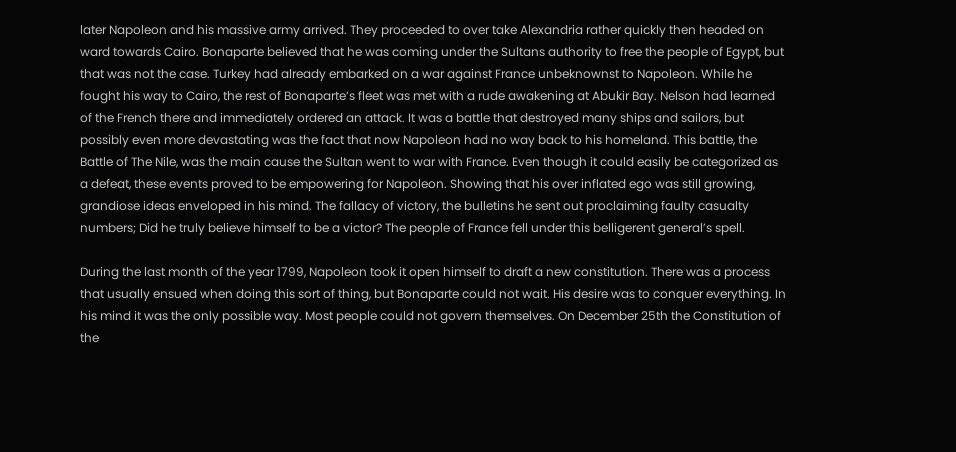later Napoleon and his massive army arrived. They proceeded to over take Alexandria rather quickly then headed on ward towards Cairo. Bonaparte believed that he was coming under the Sultans authority to free the people of Egypt, but that was not the case. Turkey had already embarked on a war against France unbeknownst to Napoleon. While he fought his way to Cairo, the rest of Bonaparte’s fleet was met with a rude awakening at Abukir Bay. Nelson had learned of the French there and immediately ordered an attack. It was a battle that destroyed many ships and sailors, but possibly even more devastating was the fact that now Napoleon had no way back to his homeland. This battle, the Battle of The Nile, was the main cause the Sultan went to war with France. Even though it could easily be categorized as a defeat, these events proved to be empowering for Napoleon. Showing that his over inflated ego was still growing, grandiose ideas enveloped in his mind. The fallacy of victory, the bulletins he sent out proclaiming faulty casualty numbers; Did he truly believe himself to be a victor? The people of France fell under this belligerent general’s spell.

During the last month of the year 1799, Napoleon took it open himself to draft a new constitution. There was a process that usually ensued when doing this sort of thing, but Bonaparte could not wait. His desire was to conquer everything. In his mind it was the only possible way. Most people could not govern themselves. On December 25th the Constitution of the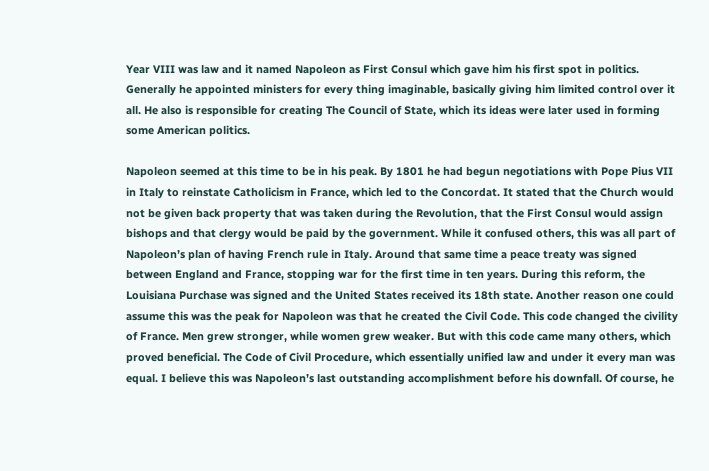Year VIII was law and it named Napoleon as First Consul which gave him his first spot in politics. Generally he appointed ministers for every thing imaginable, basically giving him limited control over it all. He also is responsible for creating The Council of State, which its ideas were later used in forming some American politics.

Napoleon seemed at this time to be in his peak. By 1801 he had begun negotiations with Pope Pius VII in Italy to reinstate Catholicism in France, which led to the Concordat. It stated that the Church would not be given back property that was taken during the Revolution, that the First Consul would assign bishops and that clergy would be paid by the government. While it confused others, this was all part of Napoleon’s plan of having French rule in Italy. Around that same time a peace treaty was signed between England and France, stopping war for the first time in ten years. During this reform, the Louisiana Purchase was signed and the United States received its 18th state. Another reason one could assume this was the peak for Napoleon was that he created the Civil Code. This code changed the civility of France. Men grew stronger, while women grew weaker. But with this code came many others, which proved beneficial. The Code of Civil Procedure, which essentially unified law and under it every man was equal. I believe this was Napoleon’s last outstanding accomplishment before his downfall. Of course, he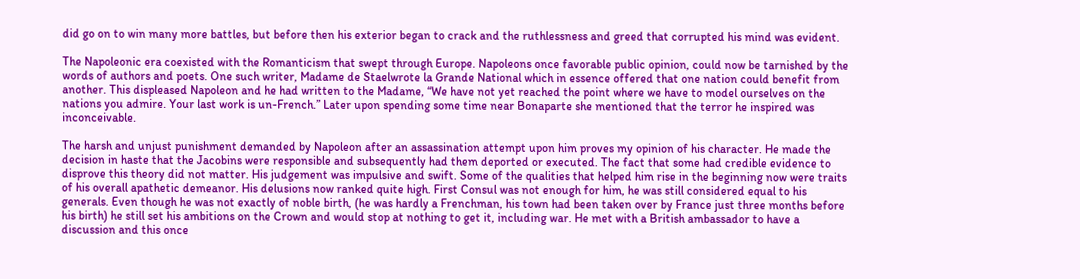did go on to win many more battles, but before then his exterior began to crack and the ruthlessness and greed that corrupted his mind was evident.

The Napoleonic era coexisted with the Romanticism that swept through Europe. Napoleons once favorable public opinion, could now be tarnished by the words of authors and poets. One such writer, Madame de Staelwrote la Grande National which in essence offered that one nation could benefit from another. This displeased Napoleon and he had written to the Madame, “We have not yet reached the point where we have to model ourselves on the nations you admire. Your last work is un-French.” Later upon spending some time near Bonaparte she mentioned that the terror he inspired was inconceivable.

The harsh and unjust punishment demanded by Napoleon after an assassination attempt upon him proves my opinion of his character. He made the decision in haste that the Jacobins were responsible and subsequently had them deported or executed. The fact that some had credible evidence to disprove this theory did not matter. His judgement was impulsive and swift. Some of the qualities that helped him rise in the beginning now were traits of his overall apathetic demeanor. His delusions now ranked quite high. First Consul was not enough for him, he was still considered equal to his generals. Even though he was not exactly of noble birth, (he was hardly a Frenchman, his town had been taken over by France just three months before his birth) he still set his ambitions on the Crown and would stop at nothing to get it, including war. He met with a British ambassador to have a discussion and this once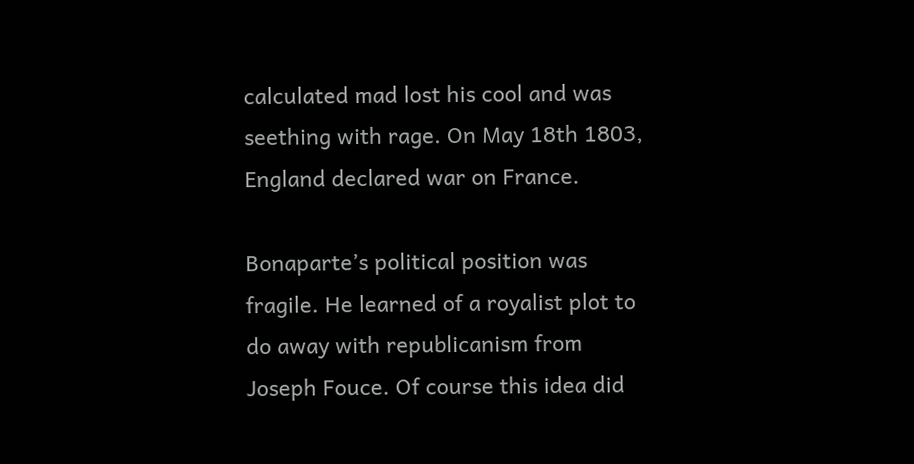calculated mad lost his cool and was seething with rage. On May 18th 1803, England declared war on France.

Bonaparte’s political position was fragile. He learned of a royalist plot to do away with republicanism from Joseph Fouce. Of course this idea did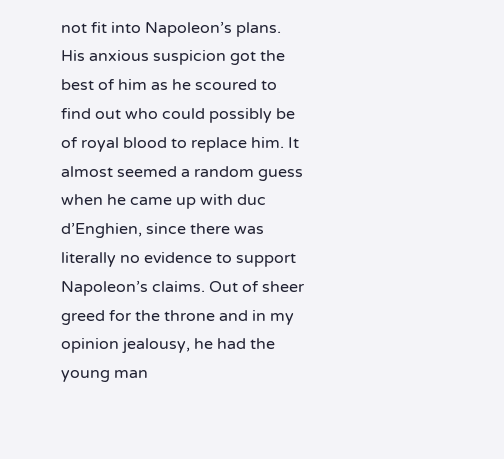not fit into Napoleon’s plans. His anxious suspicion got the best of him as he scoured to find out who could possibly be of royal blood to replace him. It almost seemed a random guess when he came up with duc d’Enghien, since there was literally no evidence to support Napoleon’s claims. Out of sheer greed for the throne and in my opinion jealousy, he had the young man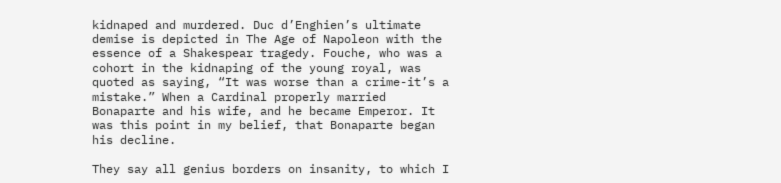kidnaped and murdered. Duc d’Enghien’s ultimate demise is depicted in The Age of Napoleon with the essence of a Shakespear tragedy. Fouche, who was a cohort in the kidnaping of the young royal, was quoted as saying, “It was worse than a crime-it’s a mistake.” When a Cardinal properly married Bonaparte and his wife, and he became Emperor. It was this point in my belief, that Bonaparte began his decline.

They say all genius borders on insanity, to which I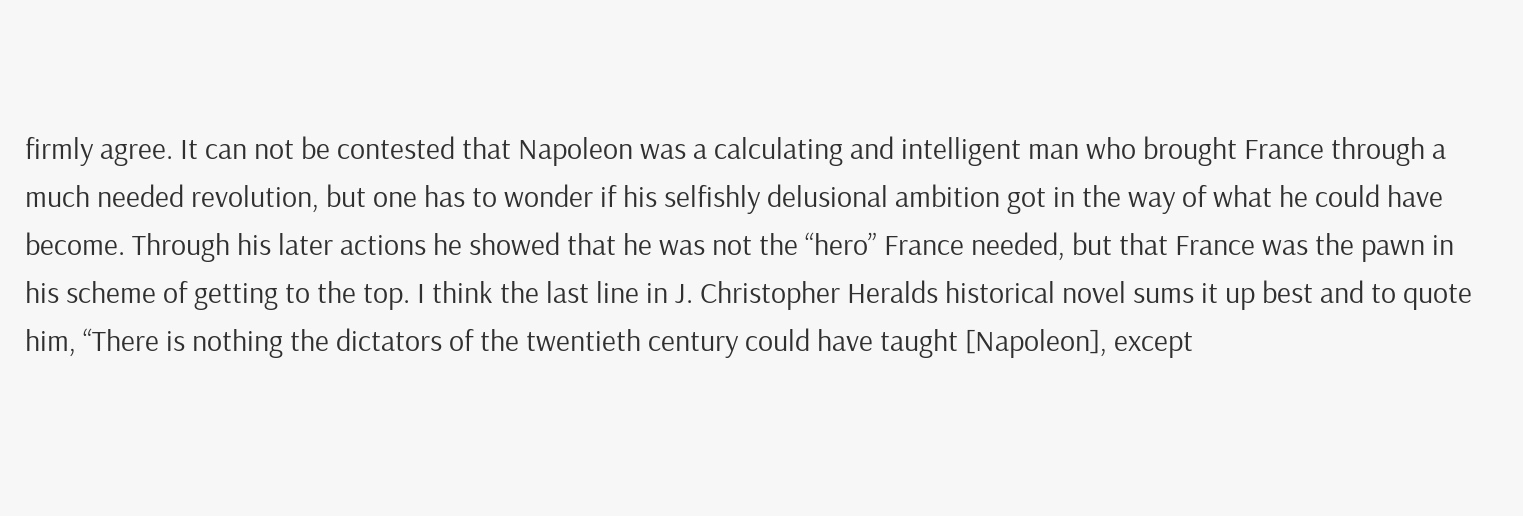firmly agree. It can not be contested that Napoleon was a calculating and intelligent man who brought France through a much needed revolution, but one has to wonder if his selfishly delusional ambition got in the way of what he could have become. Through his later actions he showed that he was not the “hero” France needed, but that France was the pawn in his scheme of getting to the top. I think the last line in J. Christopher Heralds historical novel sums it up best and to quote him, “There is nothing the dictators of the twentieth century could have taught [Napoleon], except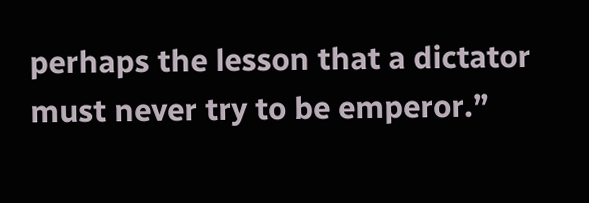perhaps the lesson that a dictator must never try to be emperor.”